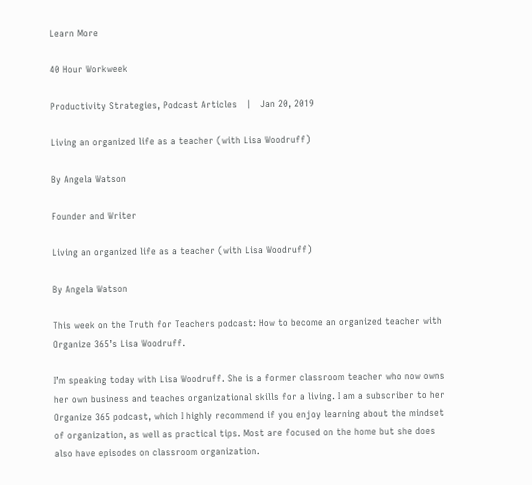Learn More

40 Hour Workweek

Productivity Strategies, Podcast Articles   |   Jan 20, 2019

Living an organized life as a teacher (with Lisa Woodruff)

By Angela Watson

Founder and Writer

Living an organized life as a teacher (with Lisa Woodruff)

By Angela Watson

This week on the Truth for Teachers podcast: How to become an organized teacher with Organize 365’s Lisa Woodruff.

I’m speaking today with Lisa Woodruff. She is a former classroom teacher who now owns her own business and teaches organizational skills for a living. I am a subscriber to her Organize 365 podcast, which I highly recommend if you enjoy learning about the mindset of organization, as well as practical tips. Most are focused on the home but she does also have episodes on classroom organization.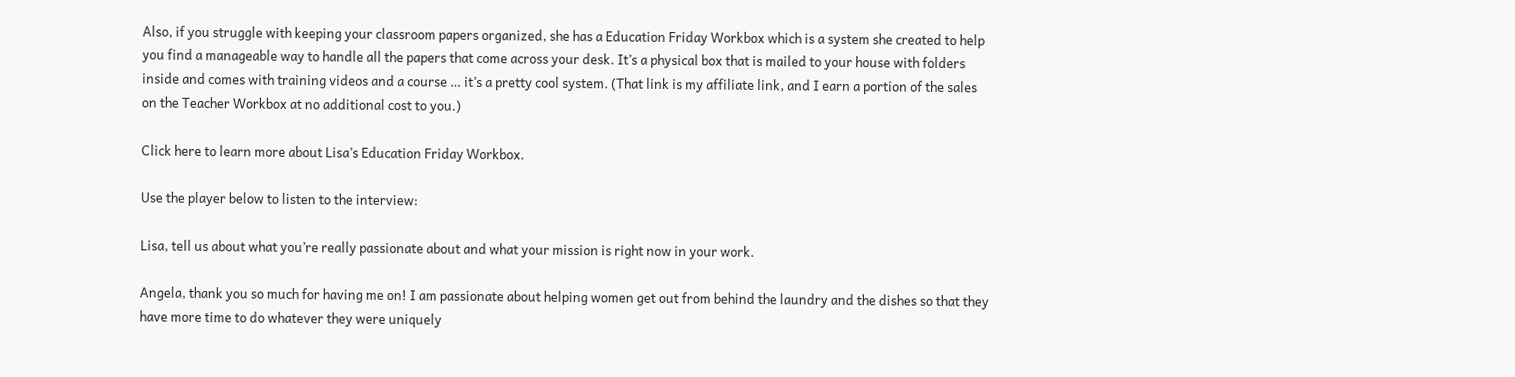Also, if you struggle with keeping your classroom papers organized, she has a Education Friday Workbox which is a system she created to help you find a manageable way to handle all the papers that come across your desk. It’s a physical box that is mailed to your house with folders inside and comes with training videos and a course … it’s a pretty cool system. (That link is my affiliate link, and I earn a portion of the sales on the Teacher Workbox at no additional cost to you.)

Click here to learn more about Lisa’s Education Friday Workbox.

Use the player below to listen to the interview:

Lisa, tell us about what you’re really passionate about and what your mission is right now in your work.

Angela, thank you so much for having me on! I am passionate about helping women get out from behind the laundry and the dishes so that they have more time to do whatever they were uniquely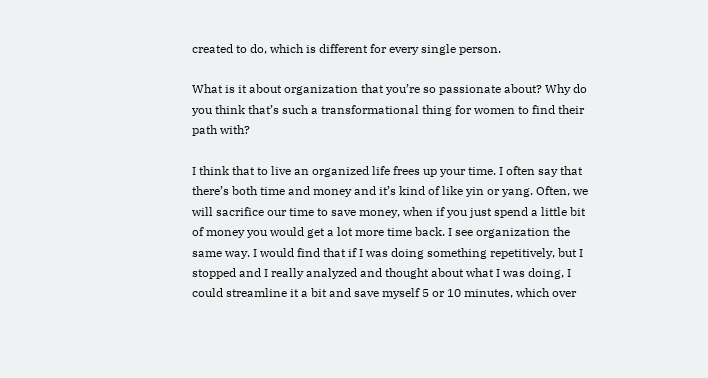created to do, which is different for every single person.

What is it about organization that you’re so passionate about? Why do you think that’s such a transformational thing for women to find their path with?

I think that to live an organized life frees up your time. I often say that there’s both time and money and it’s kind of like yin or yang. Often, we will sacrifice our time to save money, when if you just spend a little bit of money you would get a lot more time back. I see organization the same way. I would find that if I was doing something repetitively, but I stopped and I really analyzed and thought about what I was doing, I could streamline it a bit and save myself 5 or 10 minutes, which over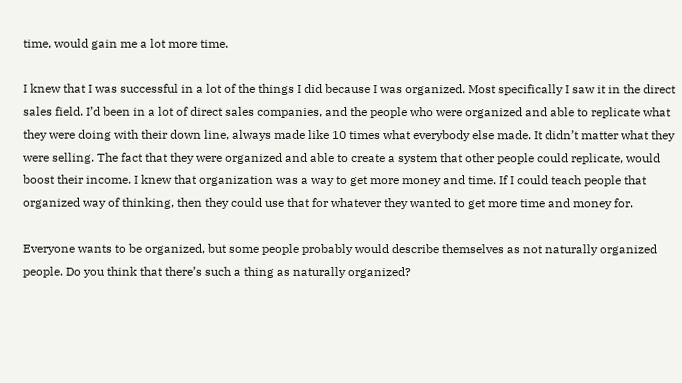time, would gain me a lot more time.

I knew that I was successful in a lot of the things I did because I was organized. Most specifically I saw it in the direct sales field. I’d been in a lot of direct sales companies, and the people who were organized and able to replicate what they were doing with their down line, always made like 10 times what everybody else made. It didn’t matter what they were selling. The fact that they were organized and able to create a system that other people could replicate, would boost their income. I knew that organization was a way to get more money and time. If I could teach people that organized way of thinking, then they could use that for whatever they wanted to get more time and money for.

Everyone wants to be organized, but some people probably would describe themselves as not naturally organized people. Do you think that there’s such a thing as naturally organized?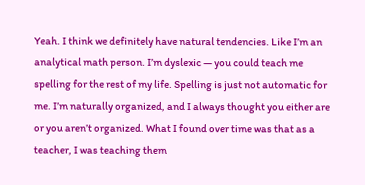Yeah. I think we definitely have natural tendencies. Like I’m an analytical math person. I’m dyslexic — you could teach me spelling for the rest of my life. Spelling is just not automatic for me. I’m naturally organized, and I always thought you either are or you aren’t organized. What I found over time was that as a teacher, I was teaching them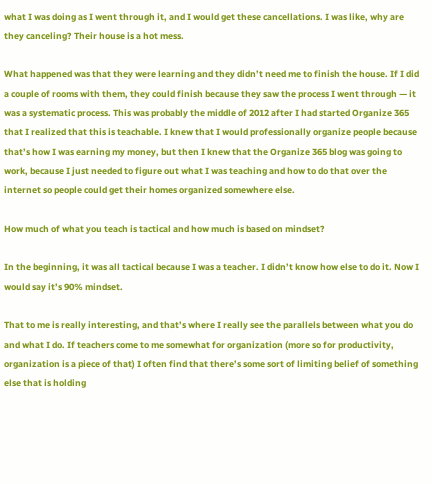what I was doing as I went through it, and I would get these cancellations. I was like, why are they canceling? Their house is a hot mess.

What happened was that they were learning and they didn’t need me to finish the house. If I did a couple of rooms with them, they could finish because they saw the process I went through — it was a systematic process. This was probably the middle of 2012 after I had started Organize 365 that I realized that this is teachable. I knew that I would professionally organize people because that’s how I was earning my money, but then I knew that the Organize 365 blog was going to work, because I just needed to figure out what I was teaching and how to do that over the internet so people could get their homes organized somewhere else.

How much of what you teach is tactical and how much is based on mindset?

In the beginning, it was all tactical because I was a teacher. I didn’t know how else to do it. Now I would say it’s 90% mindset.

That to me is really interesting, and that’s where I really see the parallels between what you do and what I do. If teachers come to me somewhat for organization (more so for productivity, organization is a piece of that) I often find that there’s some sort of limiting belief of something else that is holding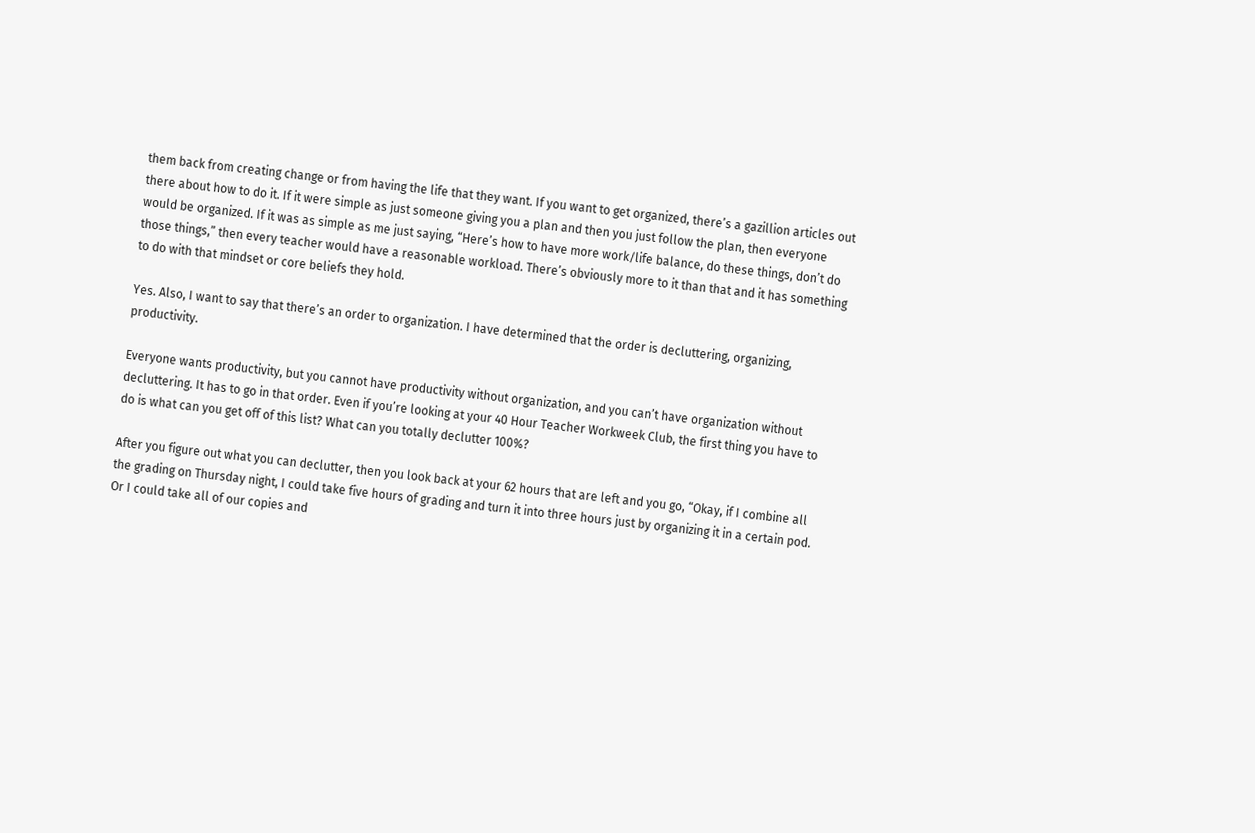them back from creating change or from having the life that they want. If you want to get organized, there’s a gazillion articles out there about how to do it. If it were simple as just someone giving you a plan and then you just follow the plan, then everyone would be organized. If it was as simple as me just saying, “Here’s how to have more work/life balance, do these things, don’t do those things,” then every teacher would have a reasonable workload. There’s obviously more to it than that and it has something to do with that mindset or core beliefs they hold.

Yes. Also, I want to say that there’s an order to organization. I have determined that the order is decluttering, organizing, productivity.

Everyone wants productivity, but you cannot have productivity without organization, and you can’t have organization without decluttering. It has to go in that order. Even if you’re looking at your 40 Hour Teacher Workweek Club, the first thing you have to do is what can you get off of this list? What can you totally declutter 100%?

After you figure out what you can declutter, then you look back at your 62 hours that are left and you go, “Okay, if I combine all the grading on Thursday night, I could take five hours of grading and turn it into three hours just by organizing it in a certain pod. Or I could take all of our copies and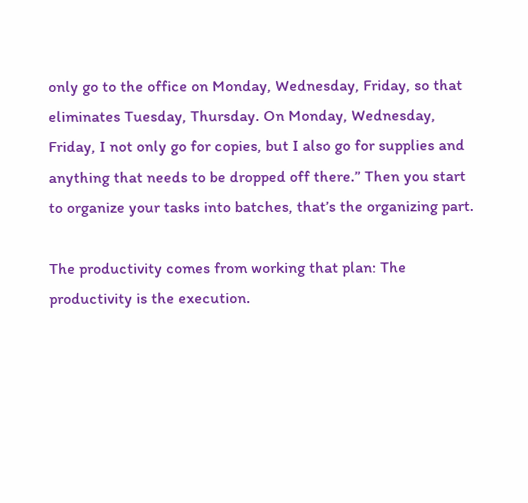only go to the office on Monday, Wednesday, Friday, so that eliminates Tuesday, Thursday. On Monday, Wednesday, Friday, I not only go for copies, but I also go for supplies and anything that needs to be dropped off there.” Then you start to organize your tasks into batches, that’s the organizing part.

The productivity comes from working that plan: The productivity is the execution.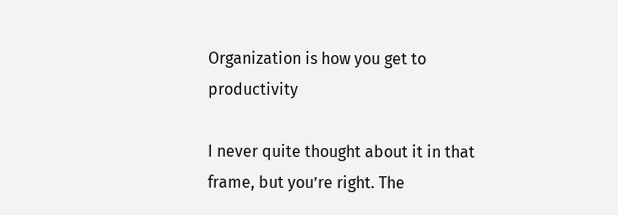Organization is how you get to productivity

I never quite thought about it in that frame, but you’re right. The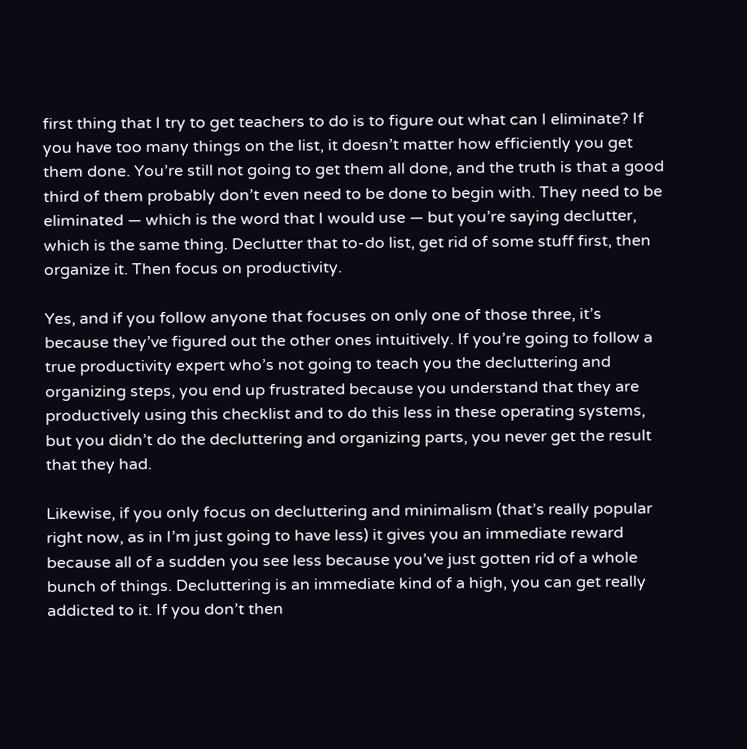first thing that I try to get teachers to do is to figure out what can I eliminate? If you have too many things on the list, it doesn’t matter how efficiently you get them done. You’re still not going to get them all done, and the truth is that a good third of them probably don’t even need to be done to begin with. They need to be eliminated — which is the word that I would use — but you’re saying declutter, which is the same thing. Declutter that to-do list, get rid of some stuff first, then organize it. Then focus on productivity.

Yes, and if you follow anyone that focuses on only one of those three, it’s because they’ve figured out the other ones intuitively. If you’re going to follow a true productivity expert who’s not going to teach you the decluttering and organizing steps, you end up frustrated because you understand that they are productively using this checklist and to do this less in these operating systems, but you didn’t do the decluttering and organizing parts, you never get the result that they had.

Likewise, if you only focus on decluttering and minimalism (that’s really popular right now, as in I’m just going to have less) it gives you an immediate reward because all of a sudden you see less because you’ve just gotten rid of a whole bunch of things. Decluttering is an immediate kind of a high, you can get really addicted to it. If you don’t then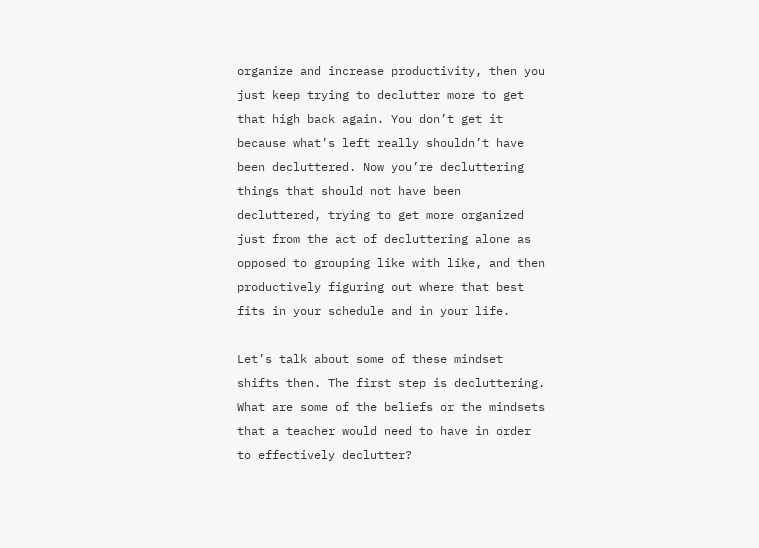organize and increase productivity, then you just keep trying to declutter more to get that high back again. You don’t get it because what’s left really shouldn’t have been decluttered. Now you’re decluttering things that should not have been decluttered, trying to get more organized just from the act of decluttering alone as opposed to grouping like with like, and then productively figuring out where that best fits in your schedule and in your life.

Let’s talk about some of these mindset shifts then. The first step is decluttering. What are some of the beliefs or the mindsets that a teacher would need to have in order to effectively declutter?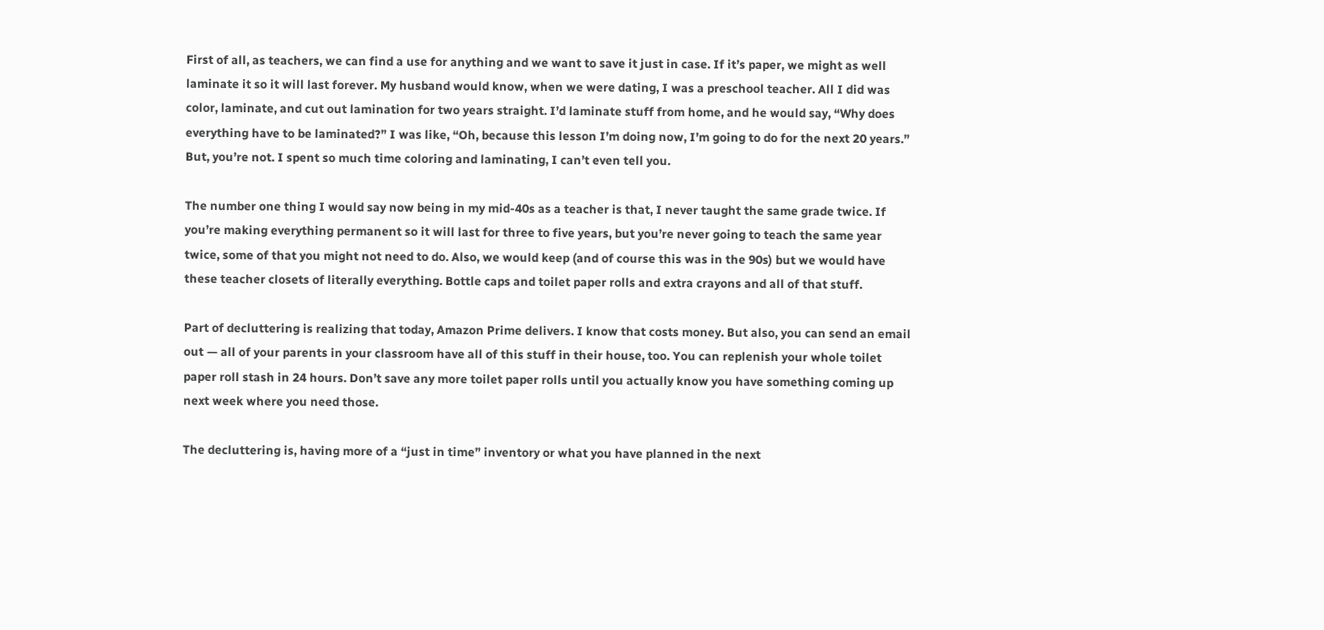First of all, as teachers, we can find a use for anything and we want to save it just in case. If it’s paper, we might as well laminate it so it will last forever. My husband would know, when we were dating, I was a preschool teacher. All I did was color, laminate, and cut out lamination for two years straight. I’d laminate stuff from home, and he would say, “Why does everything have to be laminated?” I was like, “Oh, because this lesson I’m doing now, I’m going to do for the next 20 years.” But, you’re not. I spent so much time coloring and laminating, I can’t even tell you.

The number one thing I would say now being in my mid-40s as a teacher is that, I never taught the same grade twice. If you’re making everything permanent so it will last for three to five years, but you’re never going to teach the same year twice, some of that you might not need to do. Also, we would keep (and of course this was in the 90s) but we would have these teacher closets of literally everything. Bottle caps and toilet paper rolls and extra crayons and all of that stuff.

Part of decluttering is realizing that today, Amazon Prime delivers. I know that costs money. But also, you can send an email out — all of your parents in your classroom have all of this stuff in their house, too. You can replenish your whole toilet paper roll stash in 24 hours. Don’t save any more toilet paper rolls until you actually know you have something coming up next week where you need those.

The decluttering is, having more of a “just in time” inventory or what you have planned in the next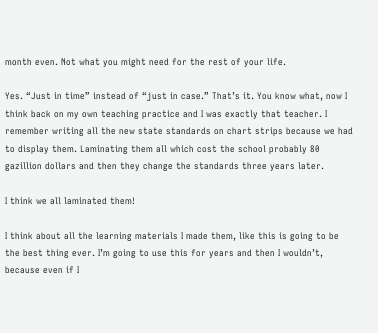month even. Not what you might need for the rest of your life.

Yes. “Just in time” instead of “just in case.” That’s it. You know what, now I think back on my own teaching practice and I was exactly that teacher. I remember writing all the new state standards on chart strips because we had to display them. Laminating them all which cost the school probably 80 gazillion dollars and then they change the standards three years later.

I think we all laminated them!

I think about all the learning materials I made them, like this is going to be the best thing ever. I’m going to use this for years and then I wouldn’t, because even if I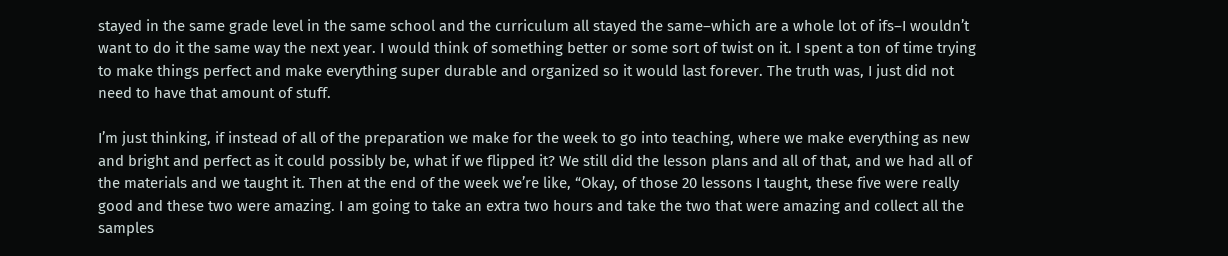stayed in the same grade level in the same school and the curriculum all stayed the same–which are a whole lot of ifs–I wouldn’t want to do it the same way the next year. I would think of something better or some sort of twist on it. I spent a ton of time trying to make things perfect and make everything super durable and organized so it would last forever. The truth was, I just did not need to have that amount of stuff.

I’m just thinking, if instead of all of the preparation we make for the week to go into teaching, where we make everything as new and bright and perfect as it could possibly be, what if we flipped it? We still did the lesson plans and all of that, and we had all of the materials and we taught it. Then at the end of the week we’re like, “Okay, of those 20 lessons I taught, these five were really good and these two were amazing. I am going to take an extra two hours and take the two that were amazing and collect all the samples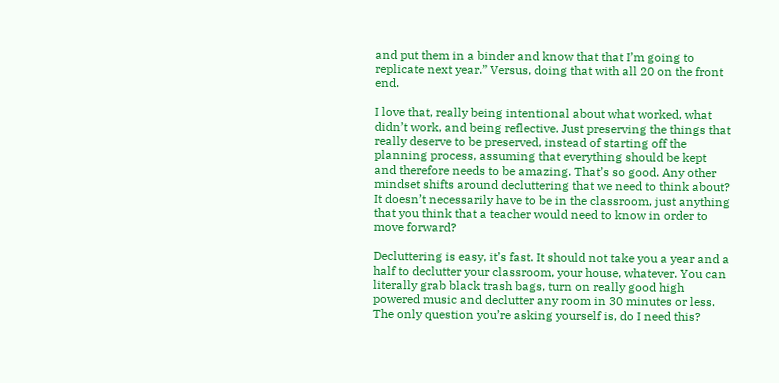and put them in a binder and know that that I’m going to replicate next year.” Versus, doing that with all 20 on the front end.

I love that, really being intentional about what worked, what didn’t work, and being reflective. Just preserving the things that really deserve to be preserved, instead of starting off the planning process, assuming that everything should be kept and therefore needs to be amazing. That’s so good. Any other mindset shifts around decluttering that we need to think about? It doesn’t necessarily have to be in the classroom, just anything that you think that a teacher would need to know in order to move forward?

Decluttering is easy, it’s fast. It should not take you a year and a half to declutter your classroom, your house, whatever. You can literally grab black trash bags, turn on really good high powered music and declutter any room in 30 minutes or less. The only question you’re asking yourself is, do I need this?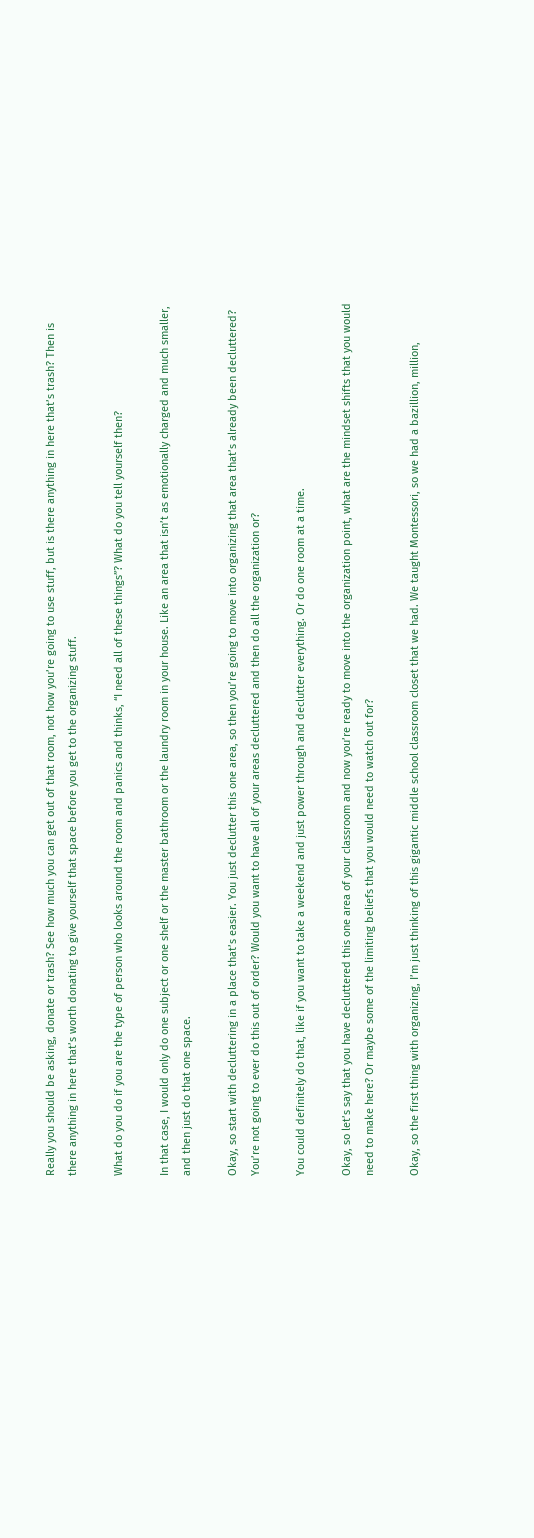Really you should be asking, donate or trash? See how much you can get out of that room, not how you’re going to use stuff, but is there anything in here that’s trash? Then is there anything in here that’s worth donating to give yourself that space before you get to the organizing stuff.

What do you do if you are the type of person who looks around the room and panics and thinks, “I need all of these things”? What do you tell yourself then?

In that case, I would only do one subject or one shelf or the master bathroom or the laundry room in your house. Like an area that isn’t as emotionally charged and much smaller, and then just do that one space.

Okay, so start with decluttering in a place that’s easier. You just declutter this one area, so then you’re going to move into organizing that area that’s already been decluttered? You’re not going to ever do this out of order? Would you want to have all of your areas decluttered and then do all the organization or?

You could definitely do that, like if you want to take a weekend and just power through and declutter everything. Or do one room at a time.

Okay, so let’s say that you have decluttered this one area of your classroom and now you’re ready to move into the organization point, what are the mindset shifts that you would need to make here? Or maybe some of the limiting beliefs that you would need to watch out for?

Okay, so the first thing with organizing, I’m just thinking of this gigantic middle school classroom closet that we had. We taught Montessori, so we had a bazillion, million,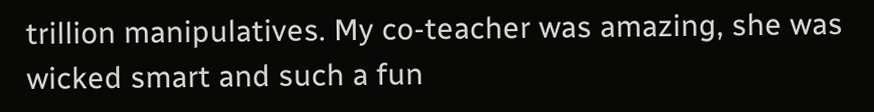trillion manipulatives. My co-teacher was amazing, she was wicked smart and such a fun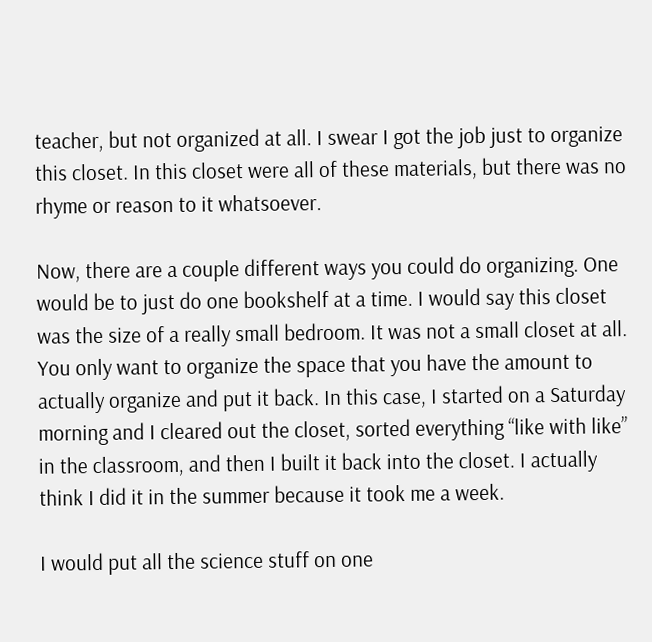teacher, but not organized at all. I swear I got the job just to organize this closet. In this closet were all of these materials, but there was no rhyme or reason to it whatsoever.

Now, there are a couple different ways you could do organizing. One would be to just do one bookshelf at a time. I would say this closet was the size of a really small bedroom. It was not a small closet at all. You only want to organize the space that you have the amount to actually organize and put it back. In this case, I started on a Saturday morning and I cleared out the closet, sorted everything “like with like” in the classroom, and then I built it back into the closet. I actually think I did it in the summer because it took me a week.

I would put all the science stuff on one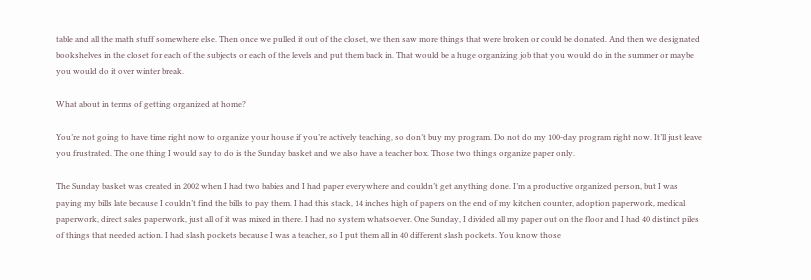table and all the math stuff somewhere else. Then once we pulled it out of the closet, we then saw more things that were broken or could be donated. And then we designated bookshelves in the closet for each of the subjects or each of the levels and put them back in. That would be a huge organizing job that you would do in the summer or maybe you would do it over winter break.

What about in terms of getting organized at home?

You’re not going to have time right now to organize your house if you’re actively teaching, so don’t buy my program. Do not do my 100-day program right now. It’ll just leave you frustrated. The one thing I would say to do is the Sunday basket and we also have a teacher box. Those two things organize paper only.

The Sunday basket was created in 2002 when I had two babies and I had paper everywhere and couldn’t get anything done. I’m a productive organized person, but I was paying my bills late because I couldn’t find the bills to pay them. I had this stack, 14 inches high of papers on the end of my kitchen counter, adoption paperwork, medical paperwork, direct sales paperwork, just all of it was mixed in there. I had no system whatsoever. One Sunday, I divided all my paper out on the floor and I had 40 distinct piles of things that needed action. I had slash pockets because I was a teacher, so I put them all in 40 different slash pockets. You know those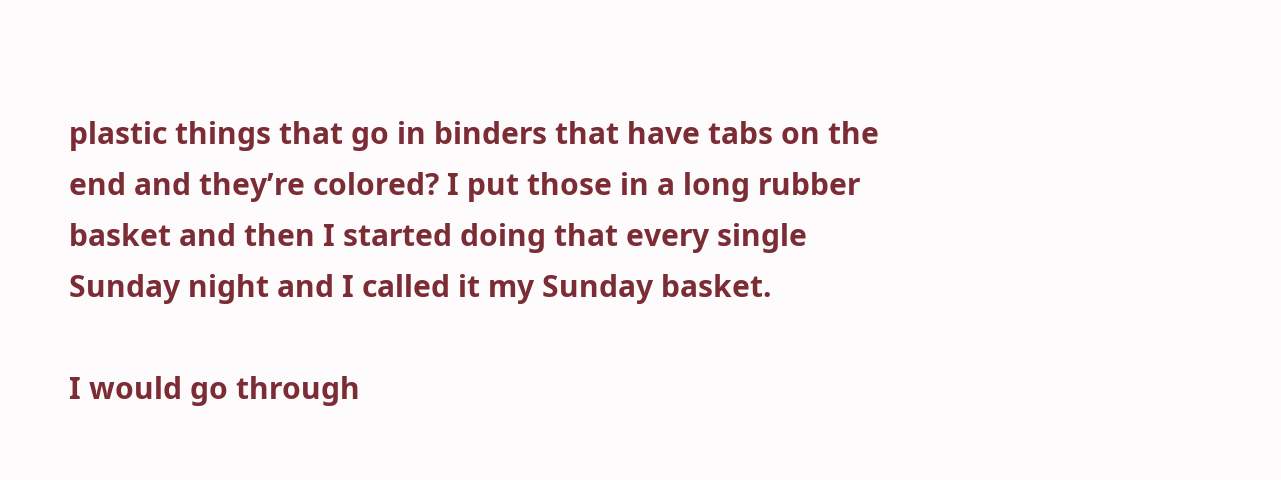plastic things that go in binders that have tabs on the end and they’re colored? I put those in a long rubber basket and then I started doing that every single Sunday night and I called it my Sunday basket.

I would go through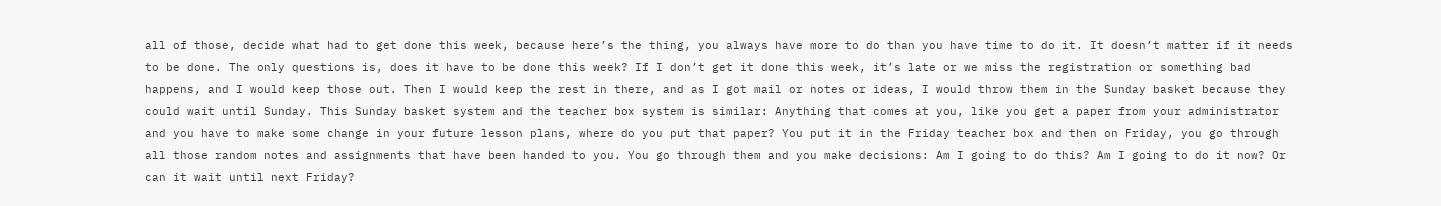all of those, decide what had to get done this week, because here’s the thing, you always have more to do than you have time to do it. It doesn’t matter if it needs to be done. The only questions is, does it have to be done this week? If I don’t get it done this week, it’s late or we miss the registration or something bad happens, and I would keep those out. Then I would keep the rest in there, and as I got mail or notes or ideas, I would throw them in the Sunday basket because they could wait until Sunday. This Sunday basket system and the teacher box system is similar: Anything that comes at you, like you get a paper from your administrator and you have to make some change in your future lesson plans, where do you put that paper? You put it in the Friday teacher box and then on Friday, you go through all those random notes and assignments that have been handed to you. You go through them and you make decisions: Am I going to do this? Am I going to do it now? Or can it wait until next Friday?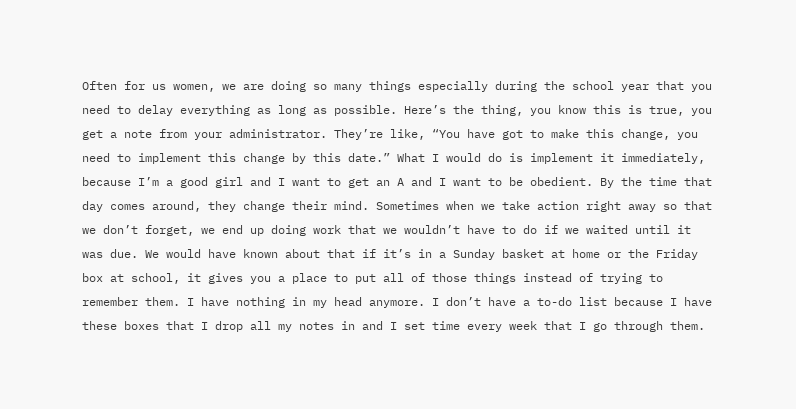Often for us women, we are doing so many things especially during the school year that you need to delay everything as long as possible. Here’s the thing, you know this is true, you get a note from your administrator. They’re like, “You have got to make this change, you need to implement this change by this date.” What I would do is implement it immediately, because I’m a good girl and I want to get an A and I want to be obedient. By the time that day comes around, they change their mind. Sometimes when we take action right away so that we don’t forget, we end up doing work that we wouldn’t have to do if we waited until it was due. We would have known about that if it’s in a Sunday basket at home or the Friday box at school, it gives you a place to put all of those things instead of trying to remember them. I have nothing in my head anymore. I don’t have a to-do list because I have these boxes that I drop all my notes in and I set time every week that I go through them.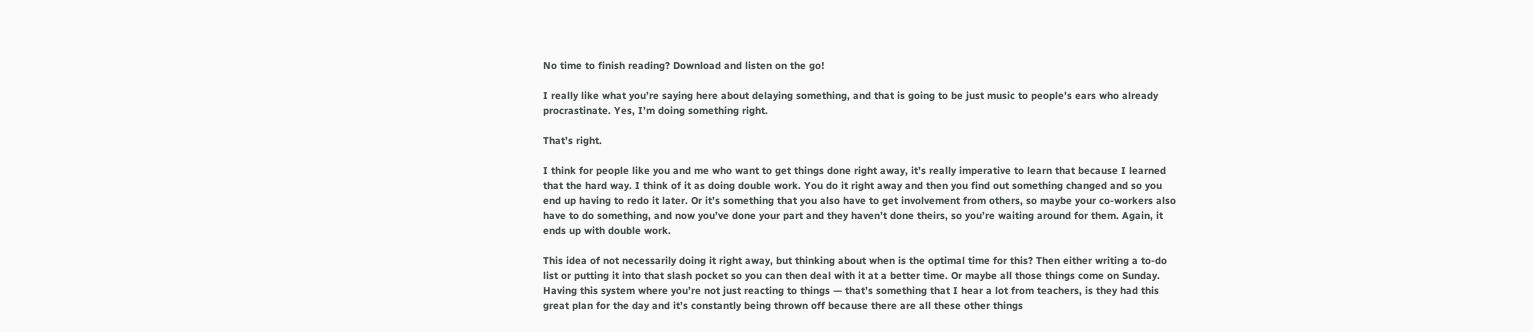No time to finish reading? Download and listen on the go!

I really like what you’re saying here about delaying something, and that is going to be just music to people’s ears who already procrastinate. Yes, I’m doing something right.

That’s right.

I think for people like you and me who want to get things done right away, it’s really imperative to learn that because I learned that the hard way. I think of it as doing double work. You do it right away and then you find out something changed and so you end up having to redo it later. Or it’s something that you also have to get involvement from others, so maybe your co-workers also have to do something, and now you’ve done your part and they haven’t done theirs, so you’re waiting around for them. Again, it ends up with double work.

This idea of not necessarily doing it right away, but thinking about when is the optimal time for this? Then either writing a to-do list or putting it into that slash pocket so you can then deal with it at a better time. Or maybe all those things come on Sunday. Having this system where you’re not just reacting to things — that’s something that I hear a lot from teachers, is they had this great plan for the day and it’s constantly being thrown off because there are all these other things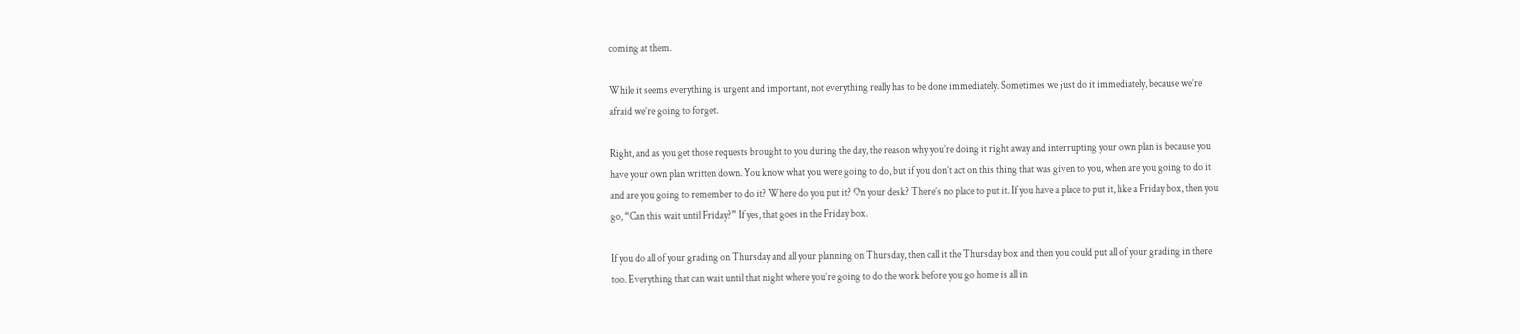coming at them.

While it seems everything is urgent and important, not everything really has to be done immediately. Sometimes we just do it immediately, because we’re afraid we’re going to forget.

Right, and as you get those requests brought to you during the day, the reason why you’re doing it right away and interrupting your own plan is because you have your own plan written down. You know what you were going to do, but if you don’t act on this thing that was given to you, when are you going to do it and are you going to remember to do it? Where do you put it? On your desk? There’s no place to put it. If you have a place to put it, like a Friday box, then you go, “Can this wait until Friday?” If yes, that goes in the Friday box.

If you do all of your grading on Thursday and all your planning on Thursday, then call it the Thursday box and then you could put all of your grading in there too. Everything that can wait until that night where you’re going to do the work before you go home is all in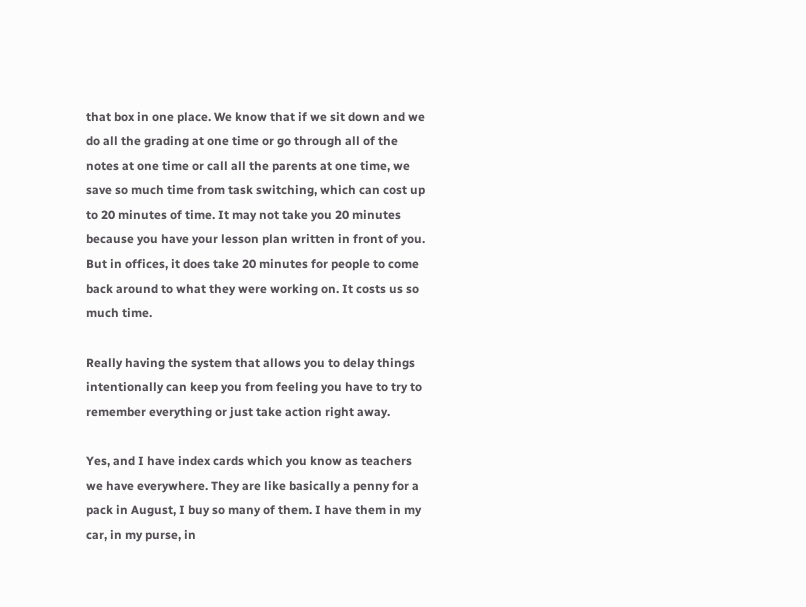that box in one place. We know that if we sit down and we do all the grading at one time or go through all of the notes at one time or call all the parents at one time, we save so much time from task switching, which can cost up to 20 minutes of time. It may not take you 20 minutes because you have your lesson plan written in front of you. But in offices, it does take 20 minutes for people to come back around to what they were working on. It costs us so much time.

Really having the system that allows you to delay things intentionally can keep you from feeling you have to try to remember everything or just take action right away.

Yes, and I have index cards which you know as teachers we have everywhere. They are like basically a penny for a pack in August, I buy so many of them. I have them in my car, in my purse, in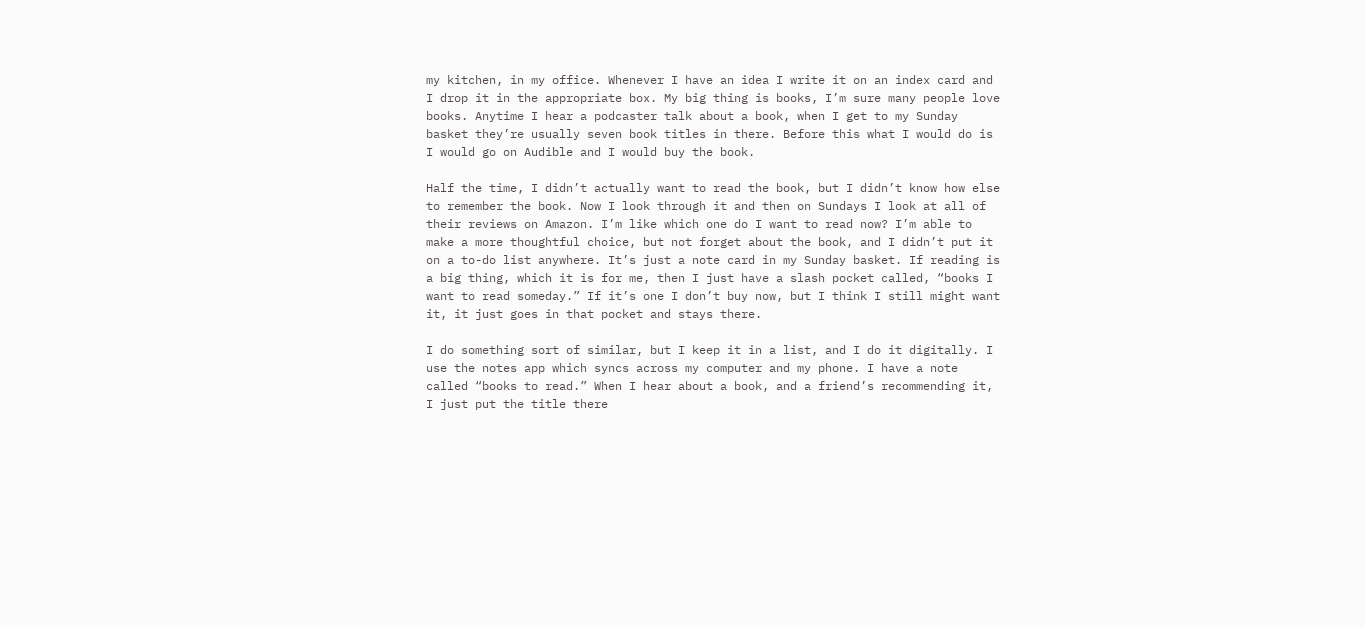my kitchen, in my office. Whenever I have an idea I write it on an index card and I drop it in the appropriate box. My big thing is books, I’m sure many people love books. Anytime I hear a podcaster talk about a book, when I get to my Sunday basket they’re usually seven book titles in there. Before this what I would do is I would go on Audible and I would buy the book.

Half the time, I didn’t actually want to read the book, but I didn’t know how else to remember the book. Now I look through it and then on Sundays I look at all of their reviews on Amazon. I’m like which one do I want to read now? I’m able to make a more thoughtful choice, but not forget about the book, and I didn’t put it on a to-do list anywhere. It’s just a note card in my Sunday basket. If reading is a big thing, which it is for me, then I just have a slash pocket called, “books I want to read someday.” If it’s one I don’t buy now, but I think I still might want it, it just goes in that pocket and stays there.

I do something sort of similar, but I keep it in a list, and I do it digitally. I use the notes app which syncs across my computer and my phone. I have a note called “books to read.” When I hear about a book, and a friend’s recommending it, I just put the title there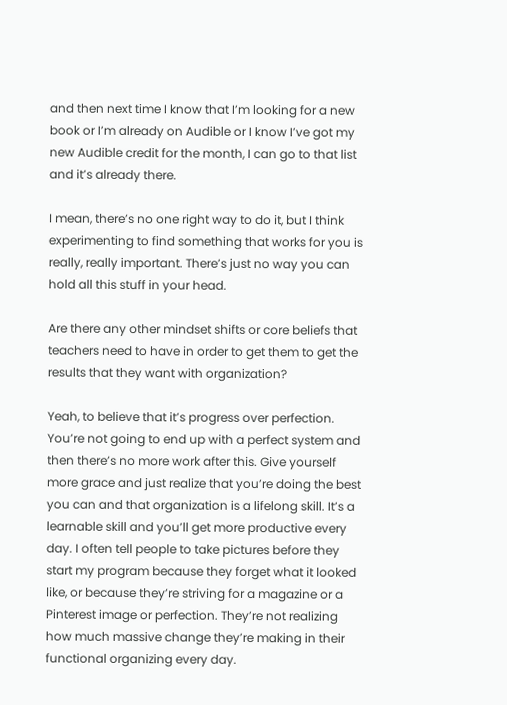and then next time I know that I’m looking for a new book or I’m already on Audible or I know I’ve got my new Audible credit for the month, I can go to that list and it’s already there.

I mean, there’s no one right way to do it, but I think experimenting to find something that works for you is really, really important. There’s just no way you can hold all this stuff in your head.

Are there any other mindset shifts or core beliefs that teachers need to have in order to get them to get the results that they want with organization?

Yeah, to believe that it’s progress over perfection. You’re not going to end up with a perfect system and then there’s no more work after this. Give yourself more grace and just realize that you’re doing the best you can and that organization is a lifelong skill. It’s a learnable skill and you’ll get more productive every day. I often tell people to take pictures before they start my program because they forget what it looked like, or because they’re striving for a magazine or a Pinterest image or perfection. They’re not realizing how much massive change they’re making in their functional organizing every day.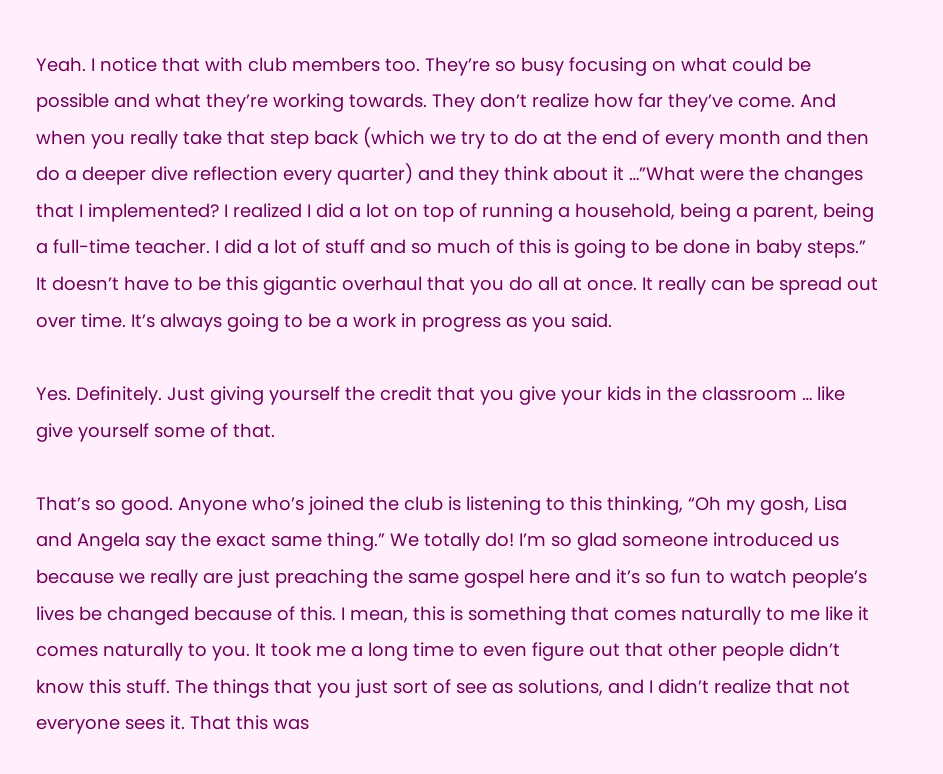Yeah. I notice that with club members too. They’re so busy focusing on what could be possible and what they’re working towards. They don’t realize how far they’ve come. And when you really take that step back (which we try to do at the end of every month and then do a deeper dive reflection every quarter) and they think about it …”What were the changes that I implemented? I realized I did a lot on top of running a household, being a parent, being a full-time teacher. I did a lot of stuff and so much of this is going to be done in baby steps.” It doesn’t have to be this gigantic overhaul that you do all at once. It really can be spread out over time. It’s always going to be a work in progress as you said.

Yes. Definitely. Just giving yourself the credit that you give your kids in the classroom … like give yourself some of that.

That’s so good. Anyone who’s joined the club is listening to this thinking, “Oh my gosh, Lisa and Angela say the exact same thing.” We totally do! I’m so glad someone introduced us because we really are just preaching the same gospel here and it’s so fun to watch people’s lives be changed because of this. I mean, this is something that comes naturally to me like it comes naturally to you. It took me a long time to even figure out that other people didn’t know this stuff. The things that you just sort of see as solutions, and I didn’t realize that not everyone sees it. That this was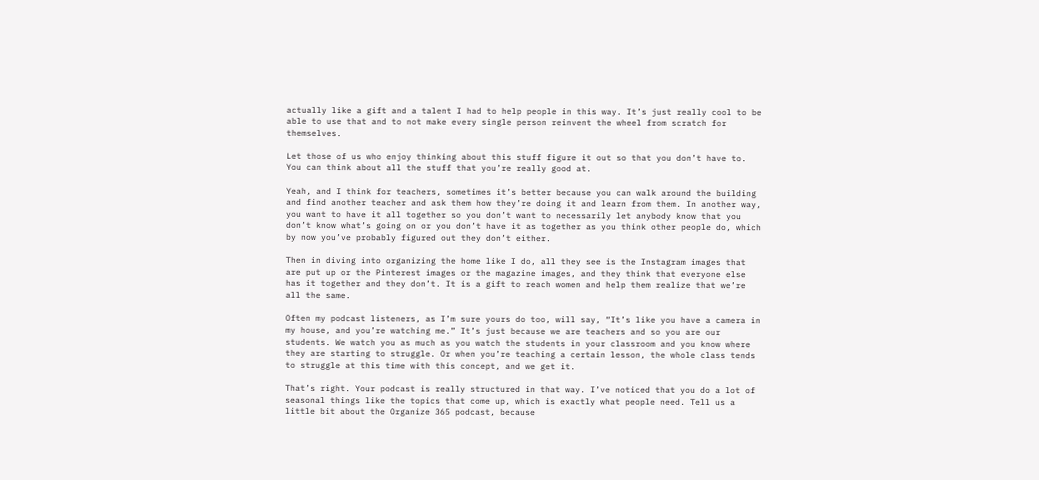actually like a gift and a talent I had to help people in this way. It’s just really cool to be able to use that and to not make every single person reinvent the wheel from scratch for themselves.

Let those of us who enjoy thinking about this stuff figure it out so that you don’t have to. You can think about all the stuff that you’re really good at.

Yeah, and I think for teachers, sometimes it’s better because you can walk around the building and find another teacher and ask them how they’re doing it and learn from them. In another way, you want to have it all together so you don’t want to necessarily let anybody know that you don’t know what’s going on or you don’t have it as together as you think other people do, which by now you’ve probably figured out they don’t either.

Then in diving into organizing the home like I do, all they see is the Instagram images that are put up or the Pinterest images or the magazine images, and they think that everyone else has it together and they don’t. It is a gift to reach women and help them realize that we’re all the same.

Often my podcast listeners, as I’m sure yours do too, will say, “It’s like you have a camera in my house, and you’re watching me.” It’s just because we are teachers and so you are our students. We watch you as much as you watch the students in your classroom and you know where they are starting to struggle. Or when you’re teaching a certain lesson, the whole class tends to struggle at this time with this concept, and we get it.

That’s right. Your podcast is really structured in that way. I’ve noticed that you do a lot of seasonal things like the topics that come up, which is exactly what people need. Tell us a little bit about the Organize 365 podcast, because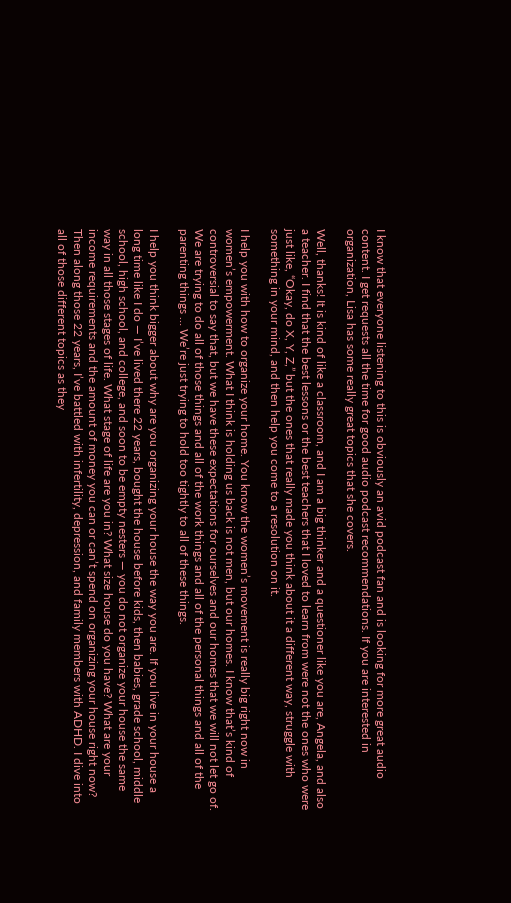I know that everyone listening to this is obviously an avid podcast fan and is looking for more great audio content. I get requests all the time for good audio podcast recommendations. If you are interested in organization, Lisa has some really great topics that she covers.

Well, thanks! It is kind of like a classroom, and I am a big thinker and a questioner like you are, Angela, and also a teacher. I find that the best lessons or the best teachers that I loved to learn from were not the ones who were just like, “Okay, do X, Y, Z,” but the ones that really made you think about it a different way, struggle with something in your mind, and then help you come to a resolution on it.

I help you with how to organize your home. You know the women’s movement is really big right now in women’s empowerment. What I think is holding us back is not men, but our homes. I know that’s kind of controversial to say that, but we have these expectations for ourselves and our homes that we will not let go of. We are trying to do all of those things and all of the work things and all of the personal things and all of the parenting things … We’re just trying to hold too tightly to all of these things.

I help you think bigger about why are you organizing your house the way you are. If you live in your house a long time like I do — I’ve lived there 22 years, bought the house before kids, then babies, grade school, middle school, high school, and college, and soon to be empty nesters — you do not organize your house the same way in all those stages of life. What stage of life are you in? What size house do you have? What are your income requirements and the amount of money you can or can’t spend on organizing your house right now? Then along those 22 years, I’ve battled with infertility, depression, and family members with ADHD. I dive into all of those different topics as they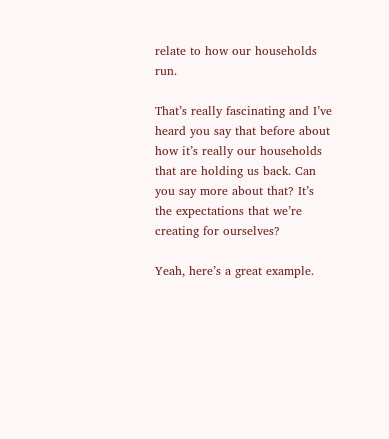relate to how our households run.

That’s really fascinating and I’ve heard you say that before about how it’s really our households that are holding us back. Can you say more about that? It’s the expectations that we’re creating for ourselves?

Yeah, here’s a great example.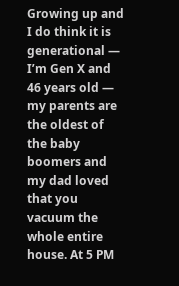Growing up and I do think it is generational — I’m Gen X and 46 years old — my parents are the oldest of the baby boomers and my dad loved that you vacuum the whole entire house. At 5 PM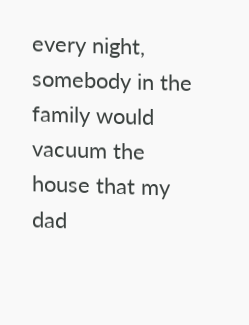every night, somebody in the family would vacuum the house that my dad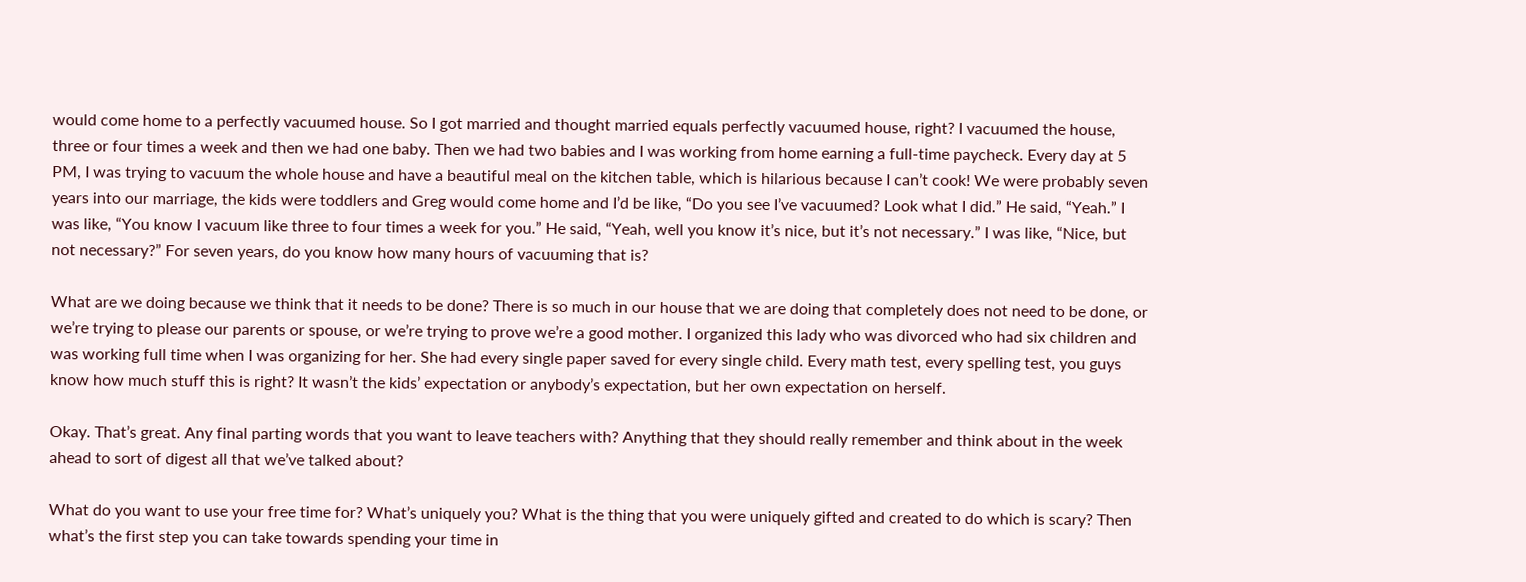would come home to a perfectly vacuumed house. So I got married and thought married equals perfectly vacuumed house, right? I vacuumed the house, three or four times a week and then we had one baby. Then we had two babies and I was working from home earning a full-time paycheck. Every day at 5 PM, I was trying to vacuum the whole house and have a beautiful meal on the kitchen table, which is hilarious because I can’t cook! We were probably seven years into our marriage, the kids were toddlers and Greg would come home and I’d be like, “Do you see I’ve vacuumed? Look what I did.” He said, “Yeah.” I was like, “You know I vacuum like three to four times a week for you.” He said, “Yeah, well you know it’s nice, but it’s not necessary.” I was like, “Nice, but not necessary?” For seven years, do you know how many hours of vacuuming that is?

What are we doing because we think that it needs to be done? There is so much in our house that we are doing that completely does not need to be done, or we’re trying to please our parents or spouse, or we’re trying to prove we’re a good mother. I organized this lady who was divorced who had six children and was working full time when I was organizing for her. She had every single paper saved for every single child. Every math test, every spelling test, you guys know how much stuff this is right? It wasn’t the kids’ expectation or anybody’s expectation, but her own expectation on herself.

Okay. That’s great. Any final parting words that you want to leave teachers with? Anything that they should really remember and think about in the week ahead to sort of digest all that we’ve talked about?

What do you want to use your free time for? What’s uniquely you? What is the thing that you were uniquely gifted and created to do which is scary? Then what’s the first step you can take towards spending your time in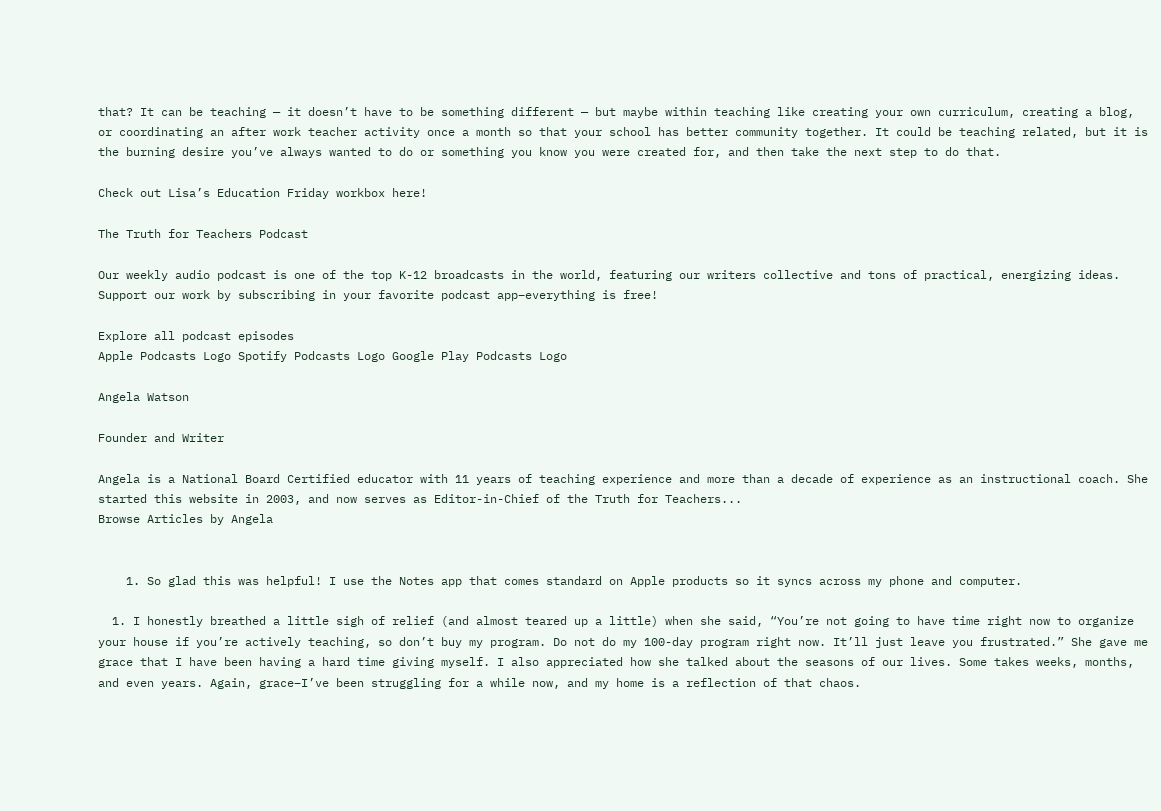that? It can be teaching — it doesn’t have to be something different — but maybe within teaching like creating your own curriculum, creating a blog, or coordinating an after work teacher activity once a month so that your school has better community together. It could be teaching related, but it is the burning desire you’ve always wanted to do or something you know you were created for, and then take the next step to do that.

Check out Lisa’s Education Friday workbox here!

The Truth for Teachers Podcast

Our weekly audio podcast is one of the top K-12 broadcasts in the world, featuring our writers collective and tons of practical, energizing ideas. Support our work by subscribing in your favorite podcast app–everything is free!

Explore all podcast episodes
Apple Podcasts Logo Spotify Podcasts Logo Google Play Podcasts Logo

Angela Watson

Founder and Writer

Angela is a National Board Certified educator with 11 years of teaching experience and more than a decade of experience as an instructional coach. She started this website in 2003, and now serves as Editor-in-Chief of the Truth for Teachers...
Browse Articles by Angela


    1. So glad this was helpful! I use the Notes app that comes standard on Apple products so it syncs across my phone and computer.

  1. I honestly breathed a little sigh of relief (and almost teared up a little) when she said, “You’re not going to have time right now to organize your house if you’re actively teaching, so don’t buy my program. Do not do my 100-day program right now. It’ll just leave you frustrated.” She gave me grace that I have been having a hard time giving myself. I also appreciated how she talked about the seasons of our lives. Some takes weeks, months, and even years. Again, grace–I’ve been struggling for a while now, and my home is a reflection of that chaos.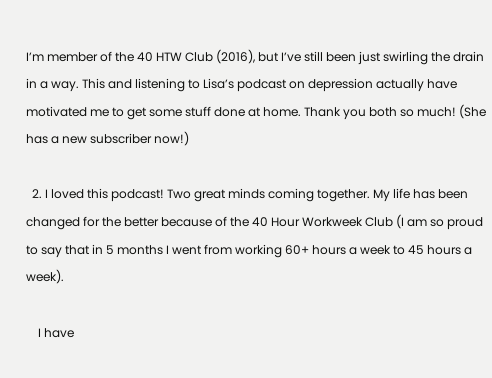I’m member of the 40 HTW Club (2016), but I’ve still been just swirling the drain in a way. This and listening to Lisa’s podcast on depression actually have motivated me to get some stuff done at home. Thank you both so much! (She has a new subscriber now!)

  2. I loved this podcast! Two great minds coming together. My life has been changed for the better because of the 40 Hour Workweek Club (I am so proud to say that in 5 months I went from working 60+ hours a week to 45 hours a week).

    I have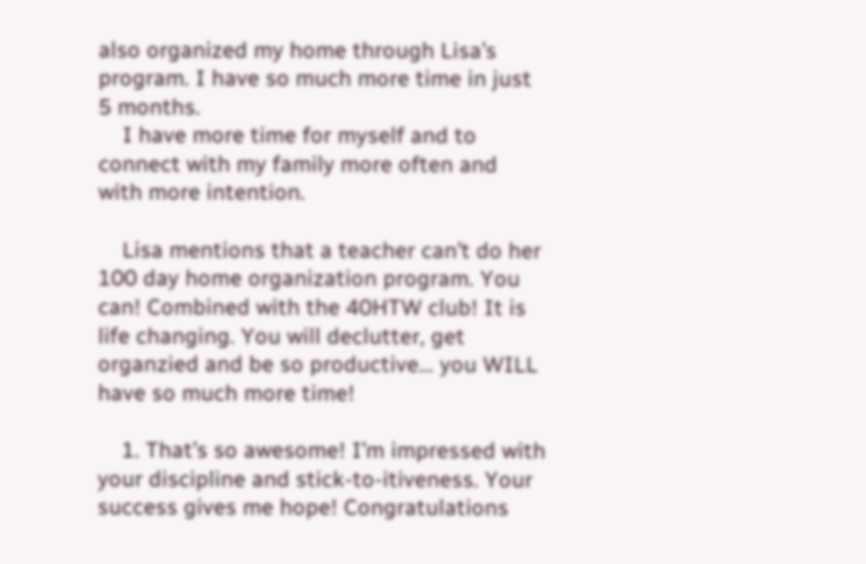also organized my home through Lisa’s program. I have so much more time in just 5 months.
    I have more time for myself and to connect with my family more often and with more intention.

    Lisa mentions that a teacher can’t do her 100 day home organization program. You can! Combined with the 40HTW club! It is life changing. You will declutter, get organzied and be so productive… you WILL have so much more time!

    1. That’s so awesome! I’m impressed with your discipline and stick-to-itiveness. Your success gives me hope! Congratulations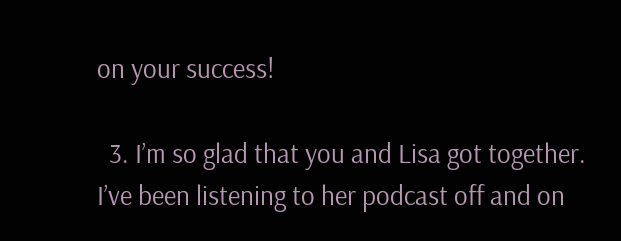on your success!

  3. I’m so glad that you and Lisa got together. I’ve been listening to her podcast off and on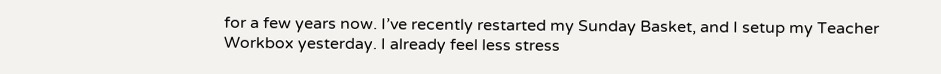for a few years now. I’ve recently restarted my Sunday Basket, and I setup my Teacher Workbox yesterday. I already feel less stress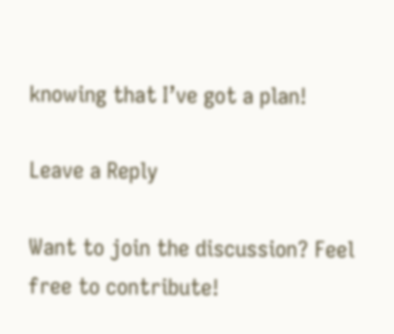knowing that I’ve got a plan!

Leave a Reply

Want to join the discussion? Feel free to contribute!